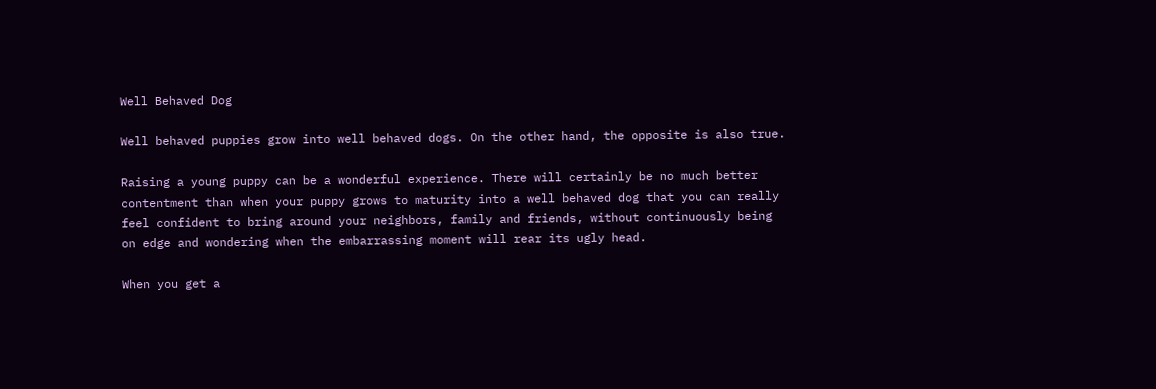Well Behaved Dog

Well behaved puppies grow into well behaved dogs. On the other hand, the opposite is also true.

Raising a young puppy can be a wonderful experience. There will certainly be no much better contentment than when your puppy grows to maturity into a well behaved dog that you can really feel confident to bring around your neighbors, family and friends, without continuously being on edge and wondering when the embarrassing moment will rear its ugly head.

When you get a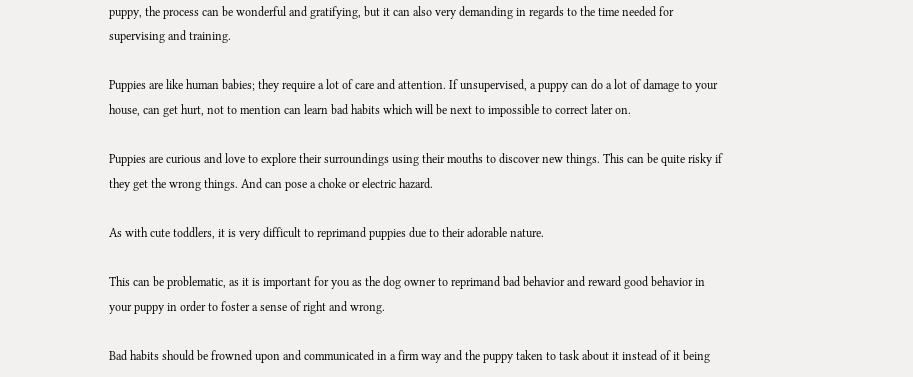puppy, the process can be wonderful and gratifying, but it can also very demanding in regards to the time needed for supervising and training.

Puppies are like human babies; they require a lot of care and attention. If unsupervised, a puppy can do a lot of damage to your house, can get hurt, not to mention can learn bad habits which will be next to impossible to correct later on.

Puppies are curious and love to explore their surroundings using their mouths to discover new things. This can be quite risky if they get the wrong things. And can pose a choke or electric hazard.

As with cute toddlers, it is very difficult to reprimand puppies due to their adorable nature.

This can be problematic, as it is important for you as the dog owner to reprimand bad behavior and reward good behavior in your puppy in order to foster a sense of right and wrong.

Bad habits should be frowned upon and communicated in a firm way and the puppy taken to task about it instead of it being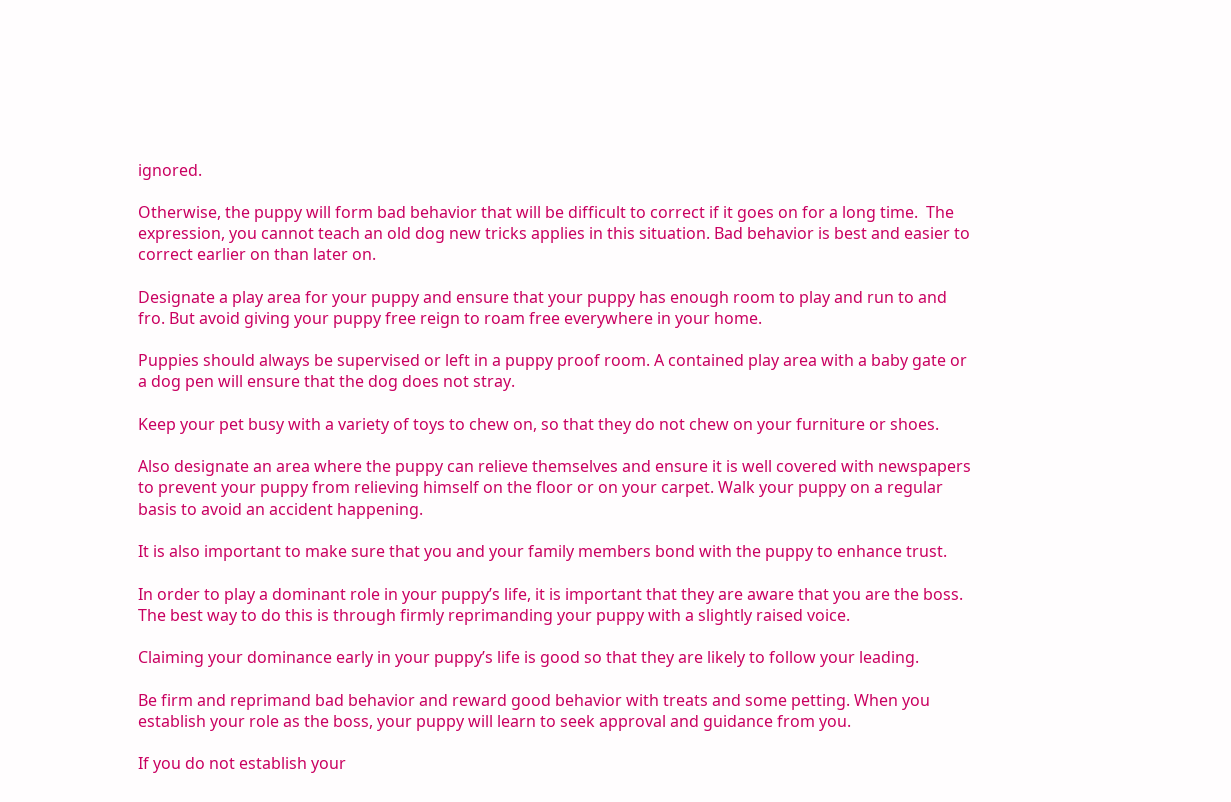ignored.

Otherwise, the puppy will form bad behavior that will be difficult to correct if it goes on for a long time.  The expression, you cannot teach an old dog new tricks applies in this situation. Bad behavior is best and easier to correct earlier on than later on.

Designate a play area for your puppy and ensure that your puppy has enough room to play and run to and fro. But avoid giving your puppy free reign to roam free everywhere in your home.

Puppies should always be supervised or left in a puppy proof room. A contained play area with a baby gate or a dog pen will ensure that the dog does not stray.

Keep your pet busy with a variety of toys to chew on, so that they do not chew on your furniture or shoes.

Also designate an area where the puppy can relieve themselves and ensure it is well covered with newspapers to prevent your puppy from relieving himself on the floor or on your carpet. Walk your puppy on a regular basis to avoid an accident happening.

It is also important to make sure that you and your family members bond with the puppy to enhance trust.

In order to play a dominant role in your puppy’s life, it is important that they are aware that you are the boss. The best way to do this is through firmly reprimanding your puppy with a slightly raised voice.

Claiming your dominance early in your puppy’s life is good so that they are likely to follow your leading.

Be firm and reprimand bad behavior and reward good behavior with treats and some petting. When you establish your role as the boss, your puppy will learn to seek approval and guidance from you.

If you do not establish your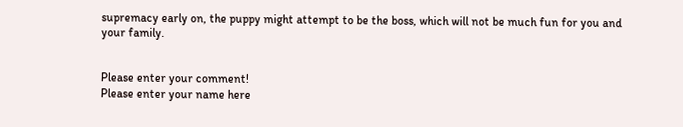supremacy early on, the puppy might attempt to be the boss, which will not be much fun for you and your family.


Please enter your comment!
Please enter your name here